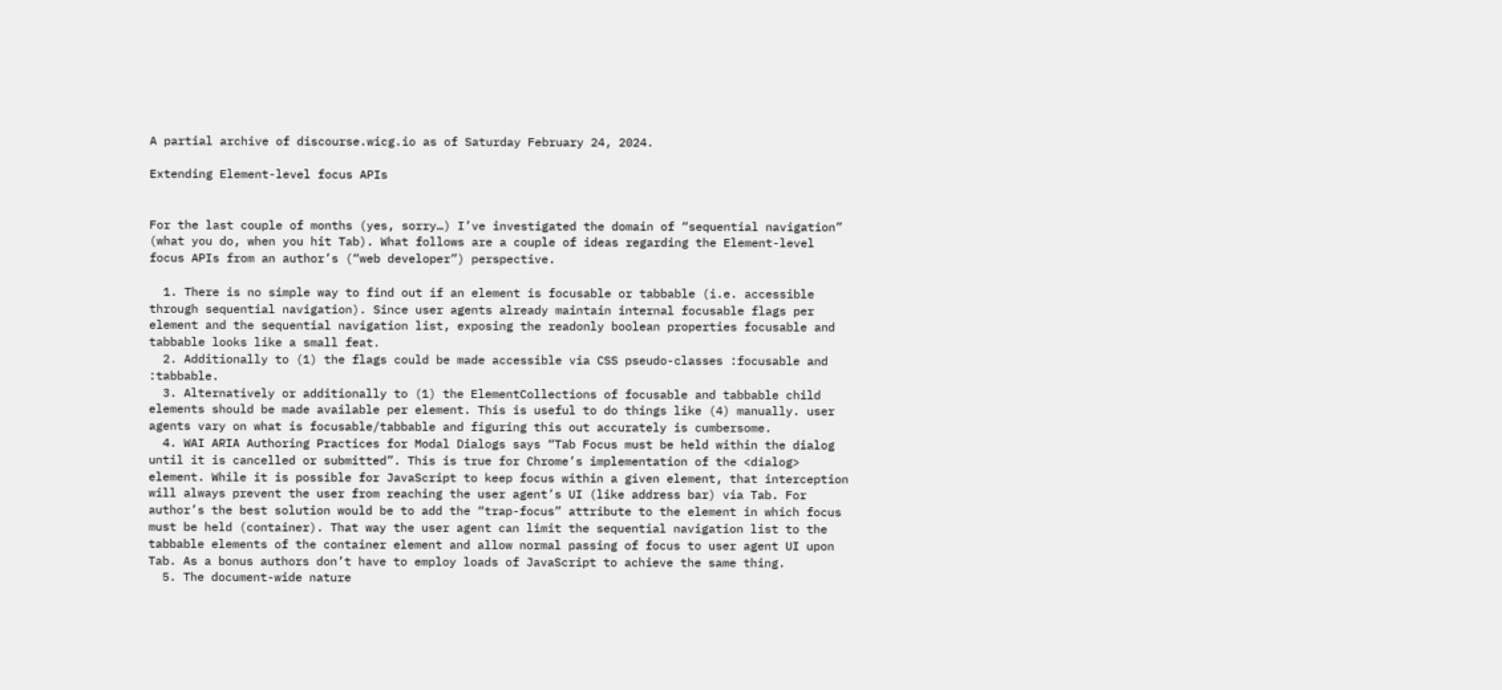A partial archive of discourse.wicg.io as of Saturday February 24, 2024.

Extending Element-level focus APIs


For the last couple of months (yes, sorry…) I’ve investigated the domain of “sequential navigation” (what you do, when you hit Tab). What follows are a couple of ideas regarding the Element-level focus APIs from an author’s (“web developer”) perspective.

  1. There is no simple way to find out if an element is focusable or tabbable (i.e. accessible through sequential navigation). Since user agents already maintain internal focusable flags per element and the sequential navigation list, exposing the readonly boolean properties focusable and tabbable looks like a small feat.
  2. Additionally to (1) the flags could be made accessible via CSS pseudo-classes :focusable and :tabbable.
  3. Alternatively or additionally to (1) the ElementCollections of focusable and tabbable child elements should be made available per element. This is useful to do things like (4) manually. user agents vary on what is focusable/tabbable and figuring this out accurately is cumbersome.
  4. WAI ARIA Authoring Practices for Modal Dialogs says “Tab Focus must be held within the dialog until it is cancelled or submitted”. This is true for Chrome’s implementation of the <dialog> element. While it is possible for JavaScript to keep focus within a given element, that interception will always prevent the user from reaching the user agent’s UI (like address bar) via Tab. For author’s the best solution would be to add the “trap-focus” attribute to the element in which focus must be held (container). That way the user agent can limit the sequential navigation list to the tabbable elements of the container element and allow normal passing of focus to user agent UI upon Tab. As a bonus authors don’t have to employ loads of JavaScript to achieve the same thing.
  5. The document-wide nature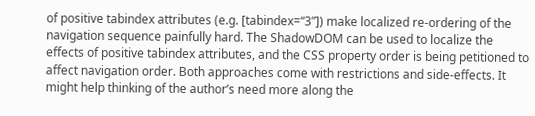of positive tabindex attributes (e.g. [tabindex=“3”]) make localized re-ordering of the navigation sequence painfully hard. The ShadowDOM can be used to localize the effects of positive tabindex attributes, and the CSS property order is being petitioned to affect navigation order. Both approaches come with restrictions and side-effects. It might help thinking of the author’s need more along the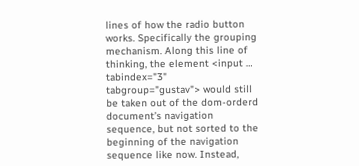lines of how the radio button works. Specifically the grouping mechanism. Along this line of thinking, the element <input … tabindex="3" tabgroup="gustav"> would still be taken out of the dom-orderd document’s navigation sequence, but not sorted to the beginning of the navigation sequence like now. Instead,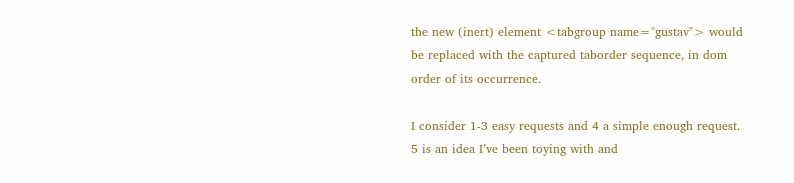the new (inert) element <tabgroup name="gustav"> would be replaced with the captured taborder sequence, in dom order of its occurrence.

I consider 1-3 easy requests and 4 a simple enough request. 5 is an idea I’ve been toying with and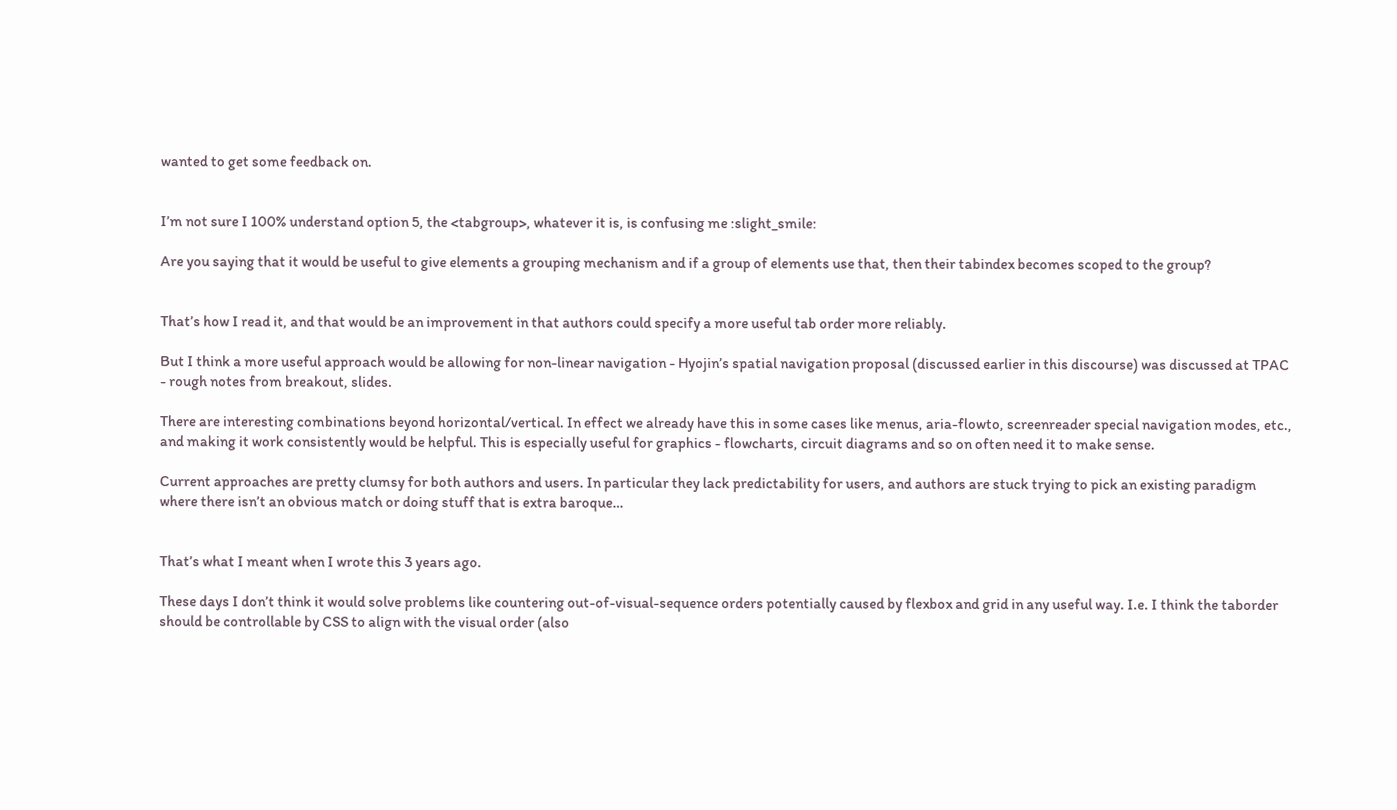wanted to get some feedback on.


I’m not sure I 100% understand option 5, the <tabgroup>, whatever it is, is confusing me :slight_smile:

Are you saying that it would be useful to give elements a grouping mechanism and if a group of elements use that, then their tabindex becomes scoped to the group?


That’s how I read it, and that would be an improvement in that authors could specify a more useful tab order more reliably.

But I think a more useful approach would be allowing for non-linear navigation - Hyojin’s spatial navigation proposal (discussed earlier in this discourse) was discussed at TPAC - rough notes from breakout, slides.

There are interesting combinations beyond horizontal/vertical. In effect we already have this in some cases like menus, aria-flowto, screenreader special navigation modes, etc., and making it work consistently would be helpful. This is especially useful for graphics - flowcharts, circuit diagrams and so on often need it to make sense.

Current approaches are pretty clumsy for both authors and users. In particular they lack predictability for users, and authors are stuck trying to pick an existing paradigm where there isn’t an obvious match or doing stuff that is extra baroque…


That’s what I meant when I wrote this 3 years ago.

These days I don’t think it would solve problems like countering out-of-visual-sequence orders potentially caused by flexbox and grid in any useful way. I.e. I think the taborder should be controllable by CSS to align with the visual order (also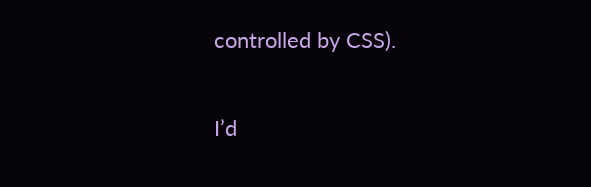controlled by CSS).

I’d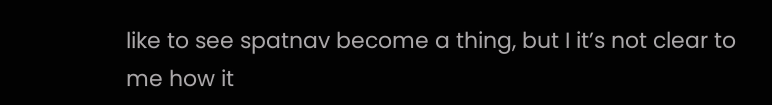like to see spatnav become a thing, but I it’s not clear to me how it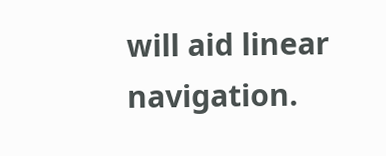will aid linear navigation.